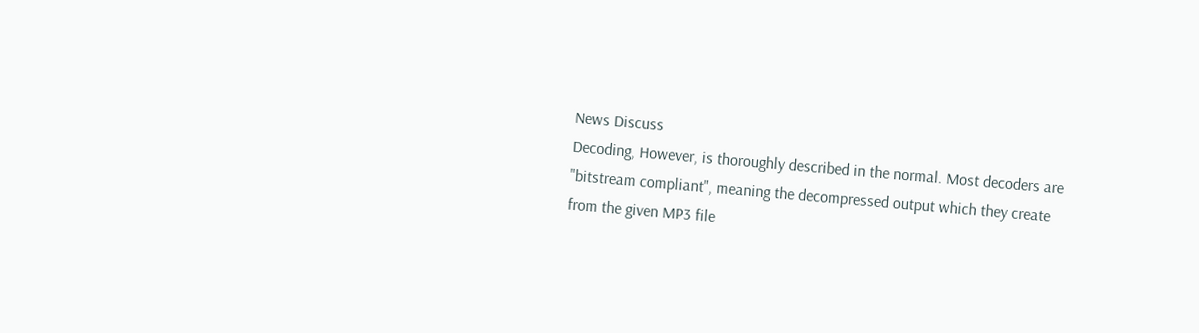News Discuss
Decoding, However, is thoroughly described in the normal. Most decoders are "bitstream compliant", meaning the decompressed output which they create from the given MP3 file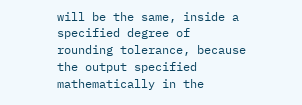will be the same, inside a specified degree of rounding tolerance, because the output specified mathematically in the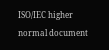ISO/IEC higher normal document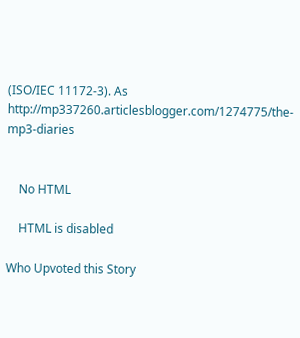(ISO/IEC 11172-3). As http://mp337260.articlesblogger.com/1274775/the-mp3-diaries


    No HTML

    HTML is disabled

Who Upvoted this Story